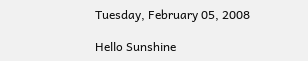Tuesday, February 05, 2008

Hello Sunshine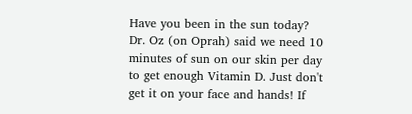Have you been in the sun today? Dr. Oz (on Oprah) said we need 10 minutes of sun on our skin per day to get enough Vitamin D. Just don't get it on your face and hands! If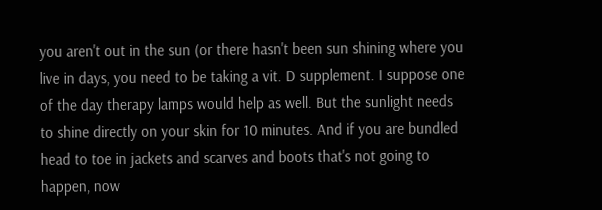you aren't out in the sun (or there hasn't been sun shining where you live in days, you need to be taking a vit. D supplement. I suppose one of the day therapy lamps would help as well. But the sunlight needs to shine directly on your skin for 10 minutes. And if you are bundled head to toe in jackets and scarves and boots that's not going to happen, now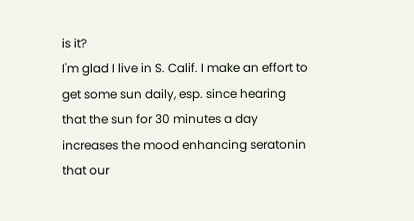is it?
I'm glad I live in S. Calif. I make an effort to get some sun daily, esp. since hearing that the sun for 30 minutes a day increases the mood enhancing seratonin that our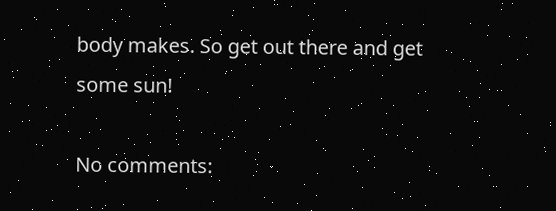body makes. So get out there and get some sun!

No comments: